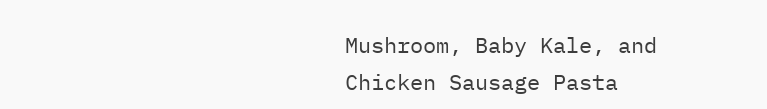Mushroom, Baby Kale, and Chicken Sausage Pasta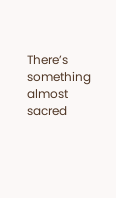There’s something almost sacred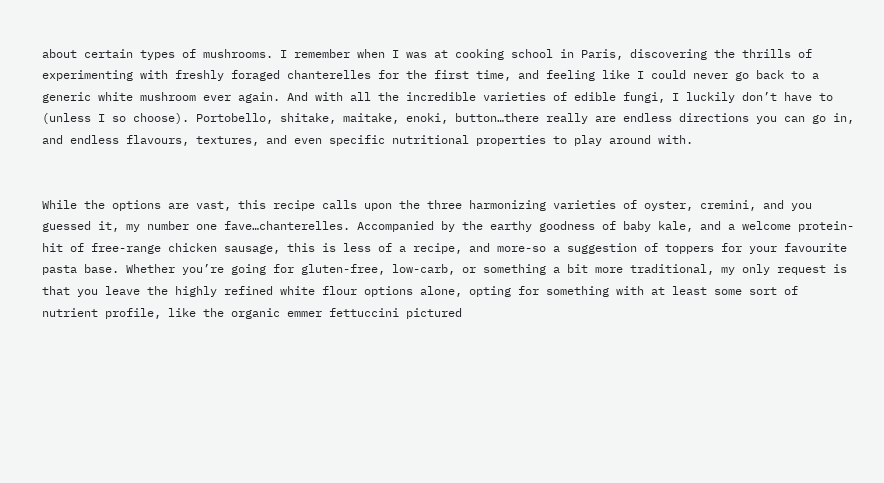about certain types of mushrooms. I remember when I was at cooking school in Paris, discovering the thrills of experimenting with freshly foraged chanterelles for the first time, and feeling like I could never go back to a generic white mushroom ever again. And with all the incredible varieties of edible fungi, I luckily don’t have to (unless I so choose). Portobello, shitake, maitake, enoki, button…there really are endless directions you can go in, and endless flavours, textures, and even specific nutritional properties to play around with.


While the options are vast, this recipe calls upon the three harmonizing varieties of oyster, cremini, and you guessed it, my number one fave…chanterelles. Accompanied by the earthy goodness of baby kale, and a welcome protein-hit of free-range chicken sausage, this is less of a recipe, and more-so a suggestion of toppers for your favourite pasta base. Whether you’re going for gluten-free, low-carb, or something a bit more traditional, my only request is that you leave the highly refined white flour options alone, opting for something with at least some sort of nutrient profile, like the organic emmer fettuccini pictured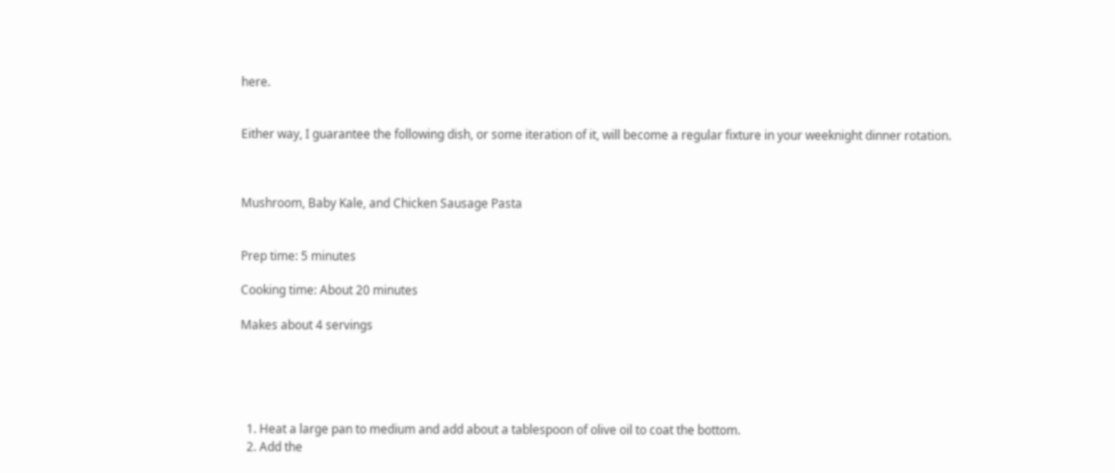here.


Either way, I guarantee the following dish, or some iteration of it, will become a regular fixture in your weeknight dinner rotation.



Mushroom, Baby Kale, and Chicken Sausage Pasta


Prep time: 5 minutes

Cooking time: About 20 minutes

Makes about 4 servings





  1. Heat a large pan to medium and add about a tablespoon of olive oil to coat the bottom.
  2. Add the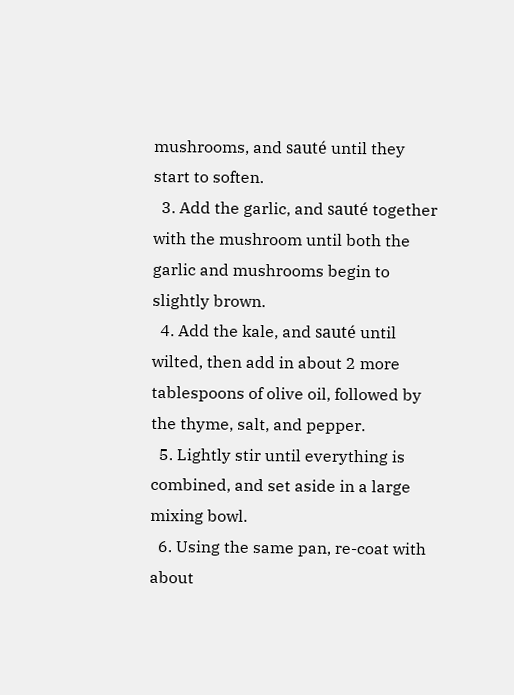mushrooms, and sauté until they start to soften.
  3. Add the garlic, and sauté together with the mushroom until both the garlic and mushrooms begin to slightly brown.
  4. Add the kale, and sauté until wilted, then add in about 2 more tablespoons of olive oil, followed by the thyme, salt, and pepper.
  5. Lightly stir until everything is combined, and set aside in a large mixing bowl.
  6. Using the same pan, re-coat with about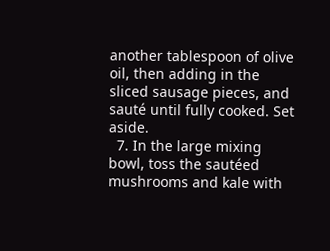another tablespoon of olive oil, then adding in the sliced sausage pieces, and sauté until fully cooked. Set aside.
  7. In the large mixing bowl, toss the sautéed mushrooms and kale with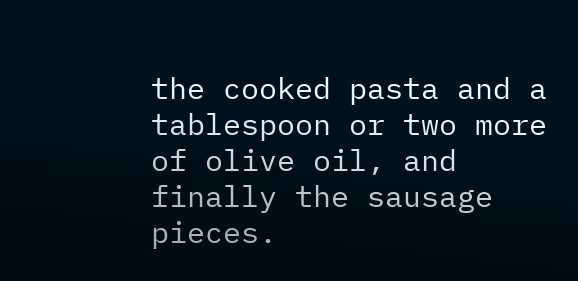the cooked pasta and a tablespoon or two more of olive oil, and finally the sausage pieces.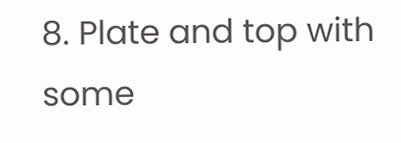8. Plate and top with some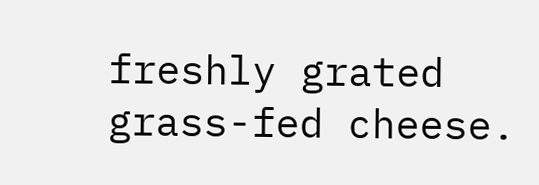freshly grated grass-fed cheese.